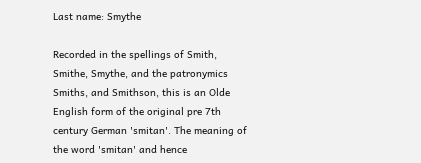Last name: Smythe

Recorded in the spellings of Smith, Smithe, Smythe, and the patronymics Smiths, and Smithson, this is an Olde English form of the original pre 7th century German 'smitan'. The meaning of the word 'smitan' and hence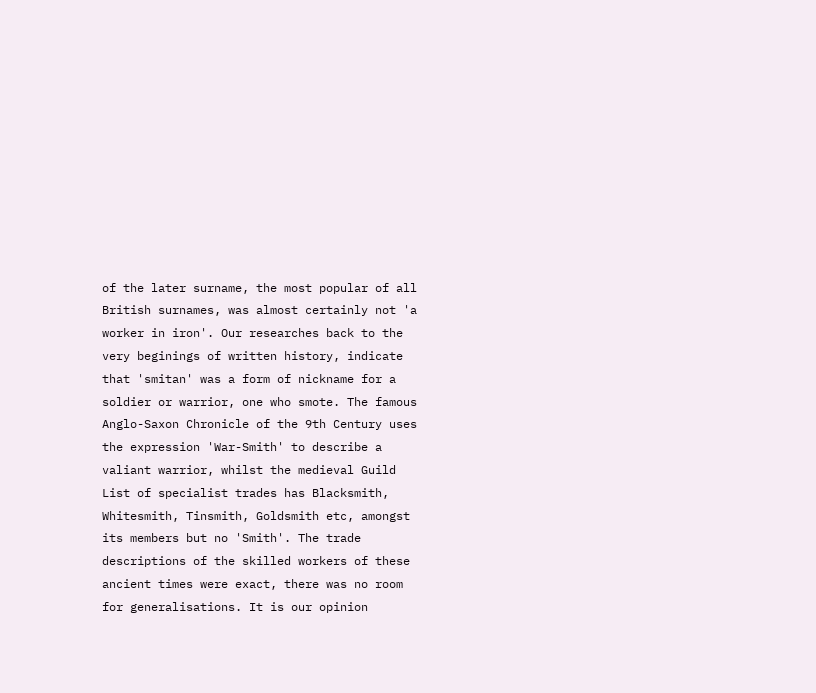of the later surname, the most popular of all British surnames, was almost certainly not 'a worker in iron'. Our researches back to the very beginings of written history, indicate that 'smitan' was a form of nickname for a soldier or warrior, one who smote. The famous Anglo-Saxon Chronicle of the 9th Century uses the expression 'War-Smith' to describe a valiant warrior, whilst the medieval Guild List of specialist trades has Blacksmith, Whitesmith, Tinsmith, Goldsmith etc, amongst its members but no 'Smith'. The trade descriptions of the skilled workers of these ancient times were exact, there was no room for generalisations. It is our opinion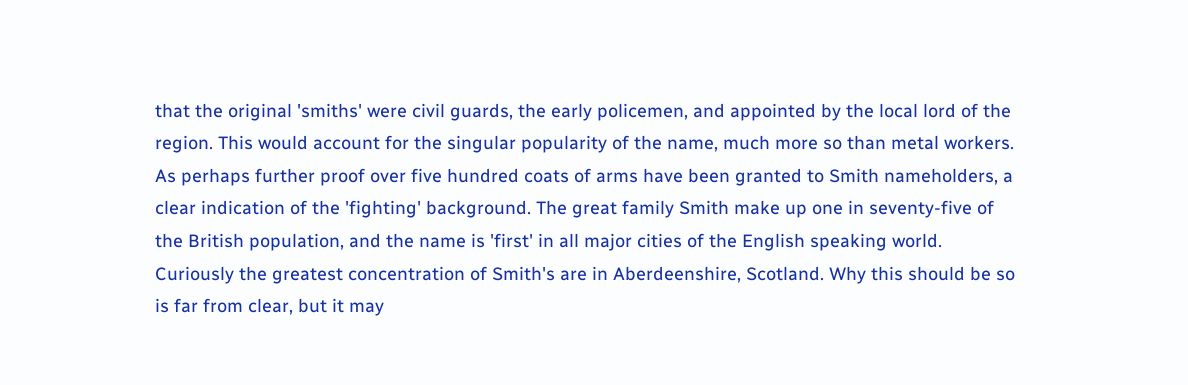that the original 'smiths' were civil guards, the early policemen, and appointed by the local lord of the region. This would account for the singular popularity of the name, much more so than metal workers. As perhaps further proof over five hundred coats of arms have been granted to Smith nameholders, a clear indication of the 'fighting' background. The great family Smith make up one in seventy-five of the British population, and the name is 'first' in all major cities of the English speaking world. Curiously the greatest concentration of Smith's are in Aberdeenshire, Scotland. Why this should be so is far from clear, but it may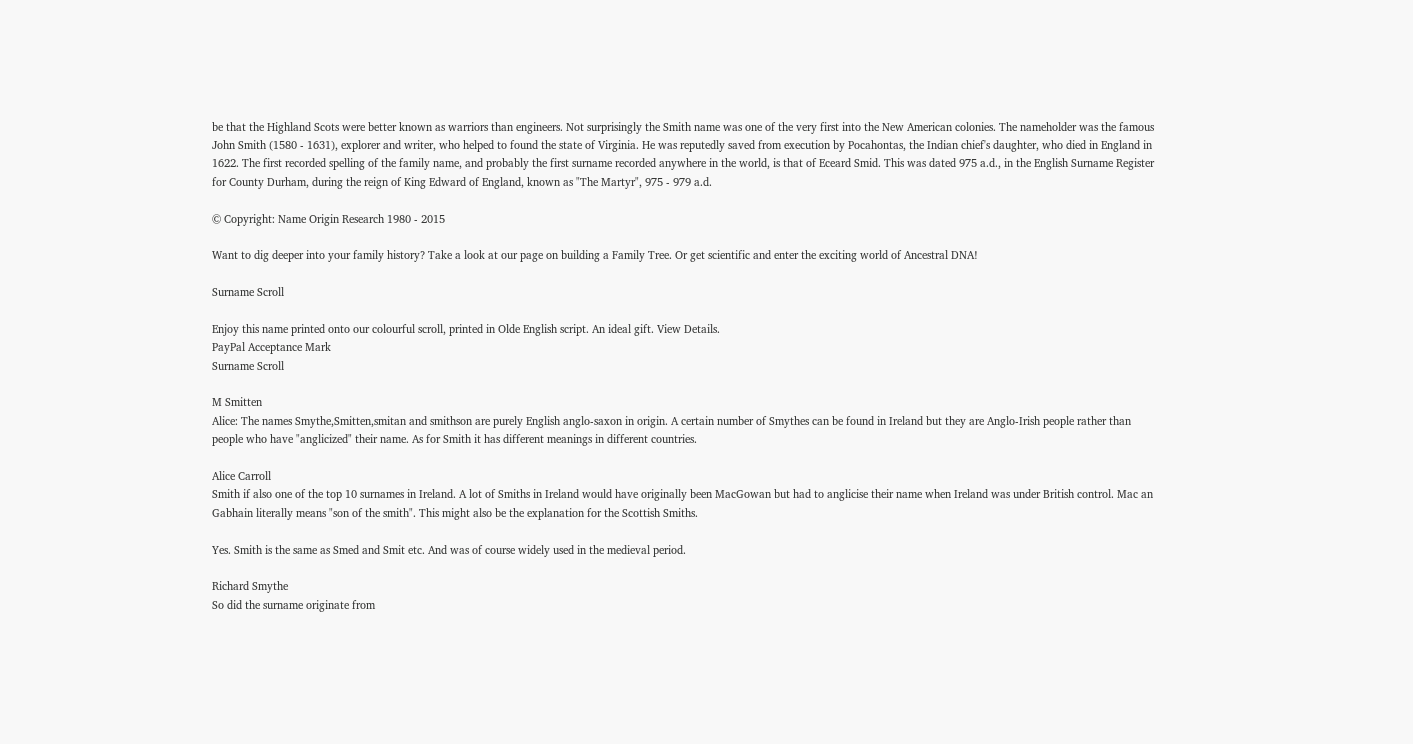be that the Highland Scots were better known as warriors than engineers. Not surprisingly the Smith name was one of the very first into the New American colonies. The nameholder was the famous John Smith (1580 - 1631), explorer and writer, who helped to found the state of Virginia. He was reputedly saved from execution by Pocahontas, the Indian chief's daughter, who died in England in 1622. The first recorded spelling of the family name, and probably the first surname recorded anywhere in the world, is that of Eceard Smid. This was dated 975 a.d., in the English Surname Register for County Durham, during the reign of King Edward of England, known as "The Martyr", 975 - 979 a.d.

© Copyright: Name Origin Research 1980 - 2015

Want to dig deeper into your family history? Take a look at our page on building a Family Tree. Or get scientific and enter the exciting world of Ancestral DNA!

Surname Scroll

Enjoy this name printed onto our colourful scroll, printed in Olde English script. An ideal gift. View Details.
PayPal Acceptance Mark
Surname Scroll

M Smitten
Alice: The names Smythe,Smitten,smitan and smithson are purely English anglo-saxon in origin. A certain number of Smythes can be found in Ireland but they are Anglo-Irish people rather than people who have "anglicized" their name. As for Smith it has different meanings in different countries.

Alice Carroll
Smith if also one of the top 10 surnames in Ireland. A lot of Smiths in Ireland would have originally been MacGowan but had to anglicise their name when Ireland was under British control. Mac an Gabhain literally means "son of the smith". This might also be the explanation for the Scottish Smiths.

Yes. Smith is the same as Smed and Smit etc. And was of course widely used in the medieval period.

Richard Smythe
So did the surname originate from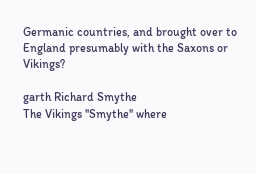Germanic countries, and brought over to England presumably with the Saxons or Vikings?

garth Richard Smythe
The Vikings ''Smythe'' where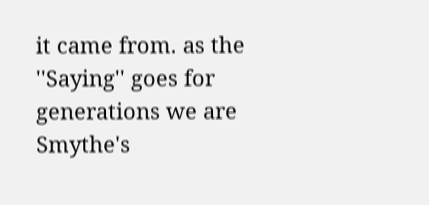it came from. as the ''Saying'' goes for generations we are Smythe's